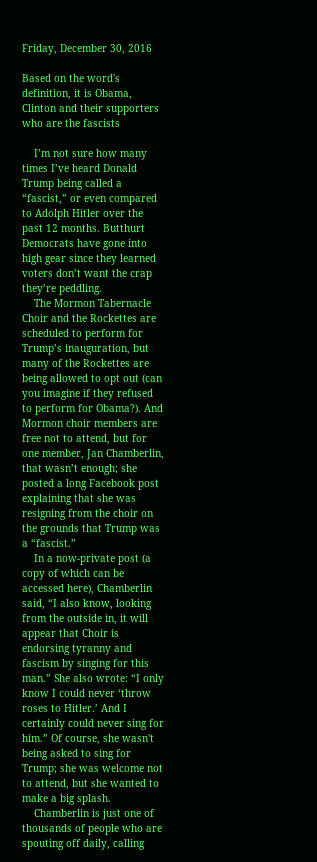Friday, December 30, 2016

Based on the word's definition, it is Obama, Clinton and their supporters who are the fascists

    I’m not sure how many times I’ve heard Donald Trump being called a “fascist,” or even compared to Adolph Hitler over the past 12 months. Butthurt Democrats have gone into high gear since they learned voters don’t want the crap they’re peddling.
    The Mormon Tabernacle Choir and the Rockettes are scheduled to perform for Trump’s inauguration, but many of the Rockettes are being allowed to opt out (can you imagine if they refused to perform for Obama?). And Mormon choir members are free not to attend, but for one member, Jan Chamberlin, that wasn’t enough; she posted a long Facebook post explaining that she was resigning from the choir on the grounds that Trump was a “fascist.”
    In a now-private post (a copy of which can be accessed here), Chamberlin said, “I also know, looking from the outside in, it will appear that Choir is endorsing tyranny and fascism by singing for this man.” She also wrote: “I only know I could never ‘throw roses to Hitler.’ And I certainly could never sing for him.” Of course, she wasn't being asked to sing for Trump; she was welcome not to attend, but she wanted to make a big splash.
    Chamberlin is just one of thousands of people who are spouting off daily, calling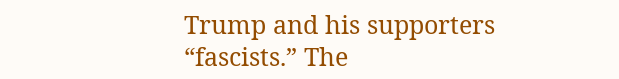Trump and his supporters “fascists.” The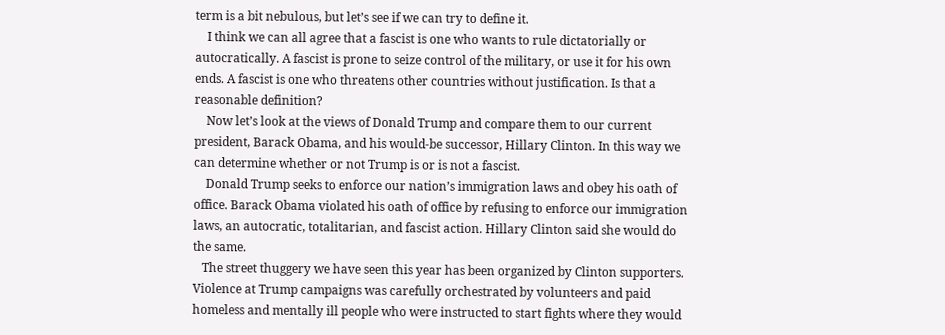term is a bit nebulous, but let’s see if we can try to define it.
    I think we can all agree that a fascist is one who wants to rule dictatorially or autocratically. A fascist is prone to seize control of the military, or use it for his own ends. A fascist is one who threatens other countries without justification. Is that a reasonable definition?
    Now let’s look at the views of Donald Trump and compare them to our current president, Barack Obama, and his would-be successor, Hillary Clinton. In this way we can determine whether or not Trump is or is not a fascist.
    Donald Trump seeks to enforce our nation’s immigration laws and obey his oath of office. Barack Obama violated his oath of office by refusing to enforce our immigration laws, an autocratic, totalitarian, and fascist action. Hillary Clinton said she would do the same.
   The street thuggery we have seen this year has been organized by Clinton supporters. Violence at Trump campaigns was carefully orchestrated by volunteers and paid homeless and mentally ill people who were instructed to start fights where they would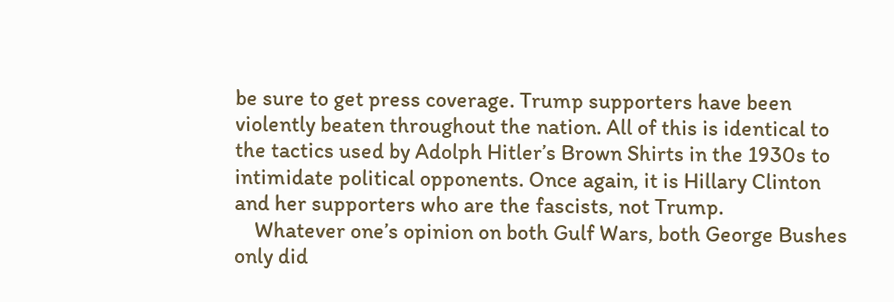be sure to get press coverage. Trump supporters have been violently beaten throughout the nation. All of this is identical to the tactics used by Adolph Hitler’s Brown Shirts in the 1930s to intimidate political opponents. Once again, it is Hillary Clinton and her supporters who are the fascists, not Trump.
    Whatever one’s opinion on both Gulf Wars, both George Bushes only did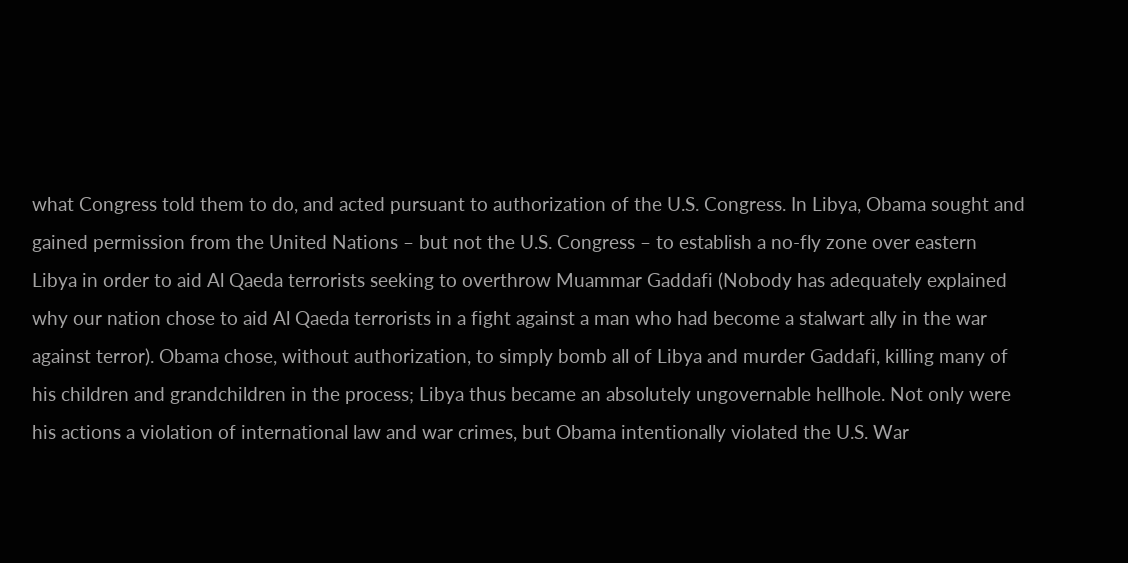what Congress told them to do, and acted pursuant to authorization of the U.S. Congress. In Libya, Obama sought and gained permission from the United Nations – but not the U.S. Congress – to establish a no-fly zone over eastern Libya in order to aid Al Qaeda terrorists seeking to overthrow Muammar Gaddafi (Nobody has adequately explained why our nation chose to aid Al Qaeda terrorists in a fight against a man who had become a stalwart ally in the war against terror). Obama chose, without authorization, to simply bomb all of Libya and murder Gaddafi, killing many of his children and grandchildren in the process; Libya thus became an absolutely ungovernable hellhole. Not only were his actions a violation of international law and war crimes, but Obama intentionally violated the U.S. War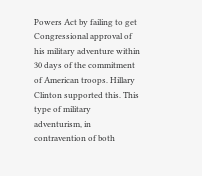Powers Act by failing to get Congressional approval of his military adventure within 30 days of the commitment of American troops. Hillary Clinton supported this. This type of military adventurism, in contravention of both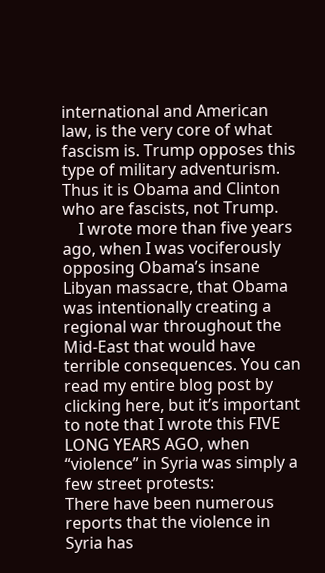international and American law, is the very core of what fascism is. Trump opposes this type of military adventurism. Thus it is Obama and Clinton who are fascists, not Trump.
    I wrote more than five years ago, when I was vociferously opposing Obama’s insane Libyan massacre, that Obama was intentionally creating a regional war throughout the Mid-East that would have terrible consequences. You can read my entire blog post by clicking here, but it’s important to note that I wrote this FIVE LONG YEARS AGO, when “violence” in Syria was simply a few street protests:
There have been numerous reports that the violence in Syria has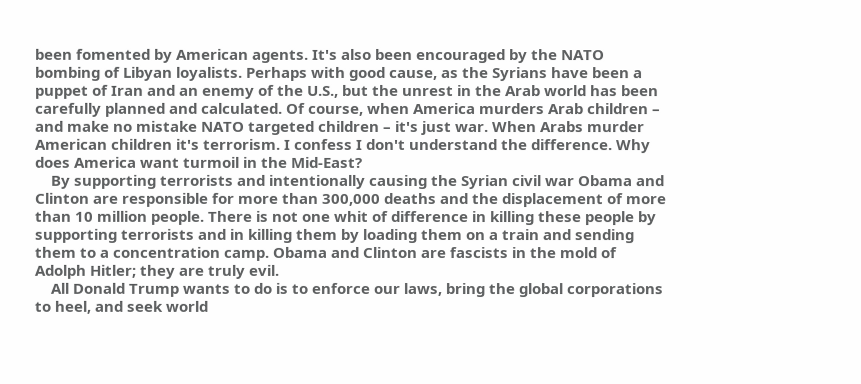been fomented by American agents. It's also been encouraged by the NATO bombing of Libyan loyalists. Perhaps with good cause, as the Syrians have been a puppet of Iran and an enemy of the U.S., but the unrest in the Arab world has been carefully planned and calculated. Of course, when America murders Arab children – and make no mistake NATO targeted children – it's just war. When Arabs murder American children it's terrorism. I confess I don't understand the difference. Why does America want turmoil in the Mid-East?
    By supporting terrorists and intentionally causing the Syrian civil war Obama and Clinton are responsible for more than 300,000 deaths and the displacement of more than 10 million people. There is not one whit of difference in killing these people by supporting terrorists and in killing them by loading them on a train and sending them to a concentration camp. Obama and Clinton are fascists in the mold of Adolph Hitler; they are truly evil.
    All Donald Trump wants to do is to enforce our laws, bring the global corporations to heel, and seek world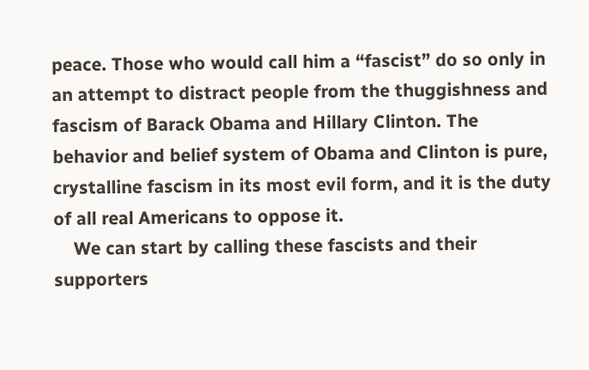peace. Those who would call him a “fascist” do so only in an attempt to distract people from the thuggishness and fascism of Barack Obama and Hillary Clinton. The behavior and belief system of Obama and Clinton is pure, crystalline fascism in its most evil form, and it is the duty of all real Americans to oppose it.
    We can start by calling these fascists and their supporters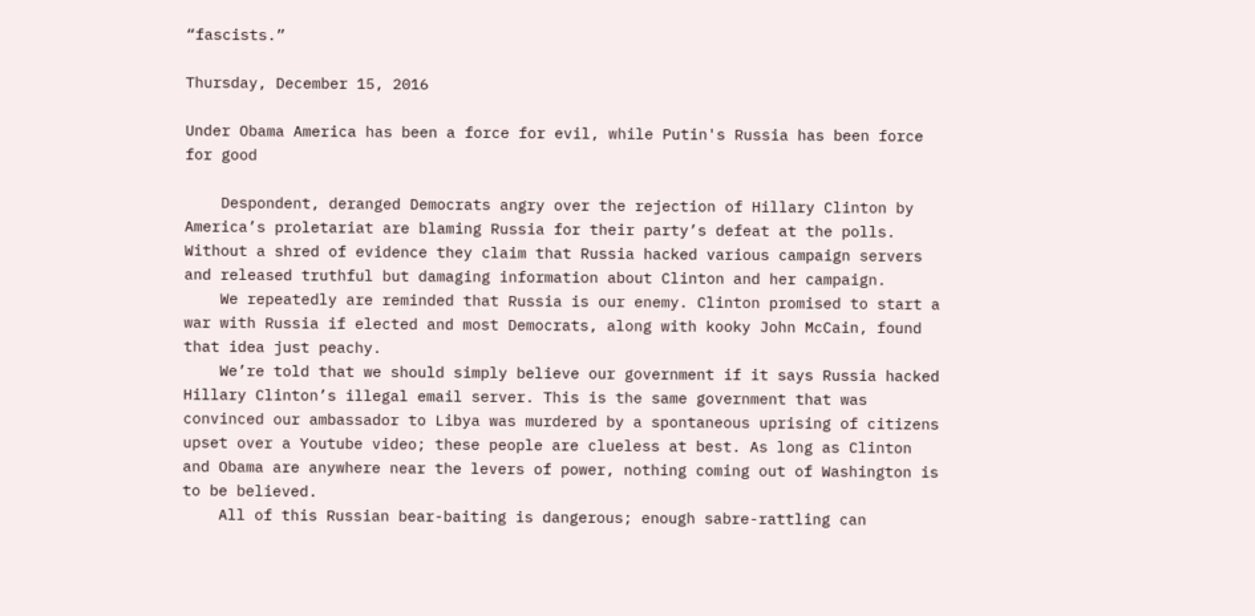“fascists.”

Thursday, December 15, 2016

Under Obama America has been a force for evil, while Putin's Russia has been force for good

    Despondent, deranged Democrats angry over the rejection of Hillary Clinton by America’s proletariat are blaming Russia for their party’s defeat at the polls. Without a shred of evidence they claim that Russia hacked various campaign servers and released truthful but damaging information about Clinton and her campaign.
    We repeatedly are reminded that Russia is our enemy. Clinton promised to start a war with Russia if elected and most Democrats, along with kooky John McCain, found that idea just peachy.
    We’re told that we should simply believe our government if it says Russia hacked Hillary Clinton’s illegal email server. This is the same government that was convinced our ambassador to Libya was murdered by a spontaneous uprising of citizens upset over a Youtube video; these people are clueless at best. As long as Clinton and Obama are anywhere near the levers of power, nothing coming out of Washington is to be believed.
    All of this Russian bear-baiting is dangerous; enough sabre-rattling can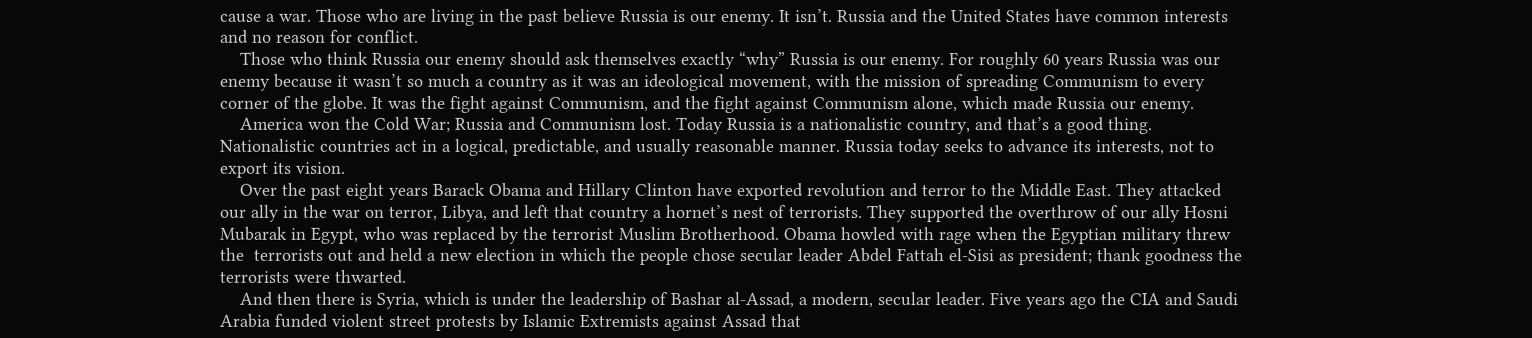cause a war. Those who are living in the past believe Russia is our enemy. It isn’t. Russia and the United States have common interests and no reason for conflict.
    Those who think Russia our enemy should ask themselves exactly “why” Russia is our enemy. For roughly 60 years Russia was our enemy because it wasn’t so much a country as it was an ideological movement, with the mission of spreading Communism to every corner of the globe. It was the fight against Communism, and the fight against Communism alone, which made Russia our enemy.
    America won the Cold War; Russia and Communism lost. Today Russia is a nationalistic country, and that’s a good thing. Nationalistic countries act in a logical, predictable, and usually reasonable manner. Russia today seeks to advance its interests, not to export its vision.
    Over the past eight years Barack Obama and Hillary Clinton have exported revolution and terror to the Middle East. They attacked our ally in the war on terror, Libya, and left that country a hornet’s nest of terrorists. They supported the overthrow of our ally Hosni Mubarak in Egypt, who was replaced by the terrorist Muslim Brotherhood. Obama howled with rage when the Egyptian military threw the  terrorists out and held a new election in which the people chose secular leader Abdel Fattah el-Sisi as president; thank goodness the terrorists were thwarted.
    And then there is Syria, which is under the leadership of Bashar al-Assad, a modern, secular leader. Five years ago the CIA and Saudi Arabia funded violent street protests by Islamic Extremists against Assad that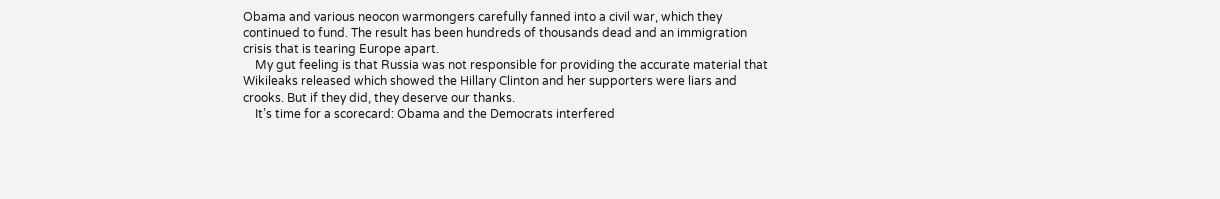Obama and various neocon warmongers carefully fanned into a civil war, which they continued to fund. The result has been hundreds of thousands dead and an immigration crisis that is tearing Europe apart.
    My gut feeling is that Russia was not responsible for providing the accurate material that Wikileaks released which showed the Hillary Clinton and her supporters were liars and crooks. But if they did, they deserve our thanks.
    It’s time for a scorecard: Obama and the Democrats interfered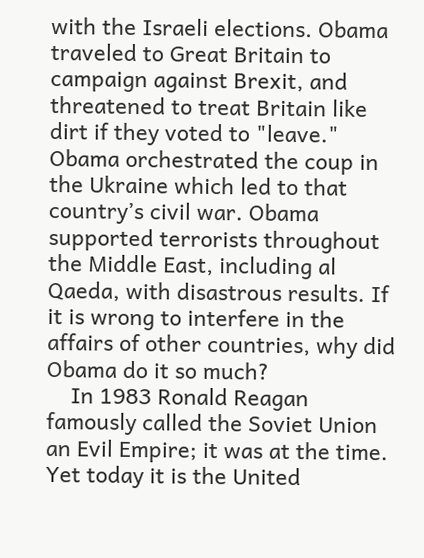with the Israeli elections. Obama traveled to Great Britain to campaign against Brexit, and threatened to treat Britain like dirt if they voted to "leave." Obama orchestrated the coup in the Ukraine which led to that country’s civil war. Obama supported terrorists throughout the Middle East, including al Qaeda, with disastrous results. If it is wrong to interfere in the affairs of other countries, why did Obama do it so much?
    In 1983 Ronald Reagan famously called the Soviet Union an Evil Empire; it was at the time. Yet today it is the United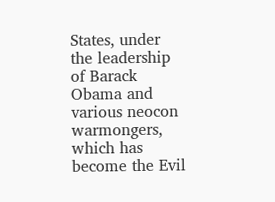States, under the leadership of Barack Obama and various neocon warmongers, which has become the Evil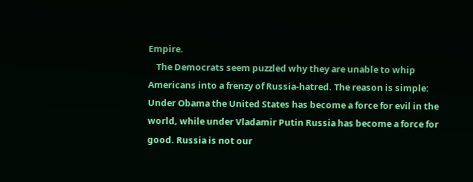Empire.
    The Democrats seem puzzled why they are unable to whip Americans into a frenzy of Russia-hatred. The reason is simple: Under Obama the United States has become a force for evil in the world, while under Vladamir Putin Russia has become a force for good. Russia is not our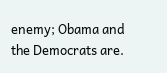enemy; Obama and the Democrats are.